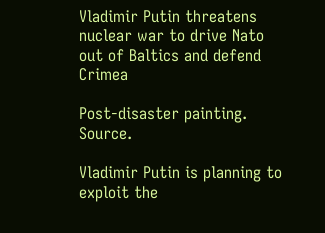Vladimir Putin threatens nuclear war to drive Nato out of Baltics and defend Crimea

Post-disaster painting. Source.

Vladimir Putin is planning to exploit the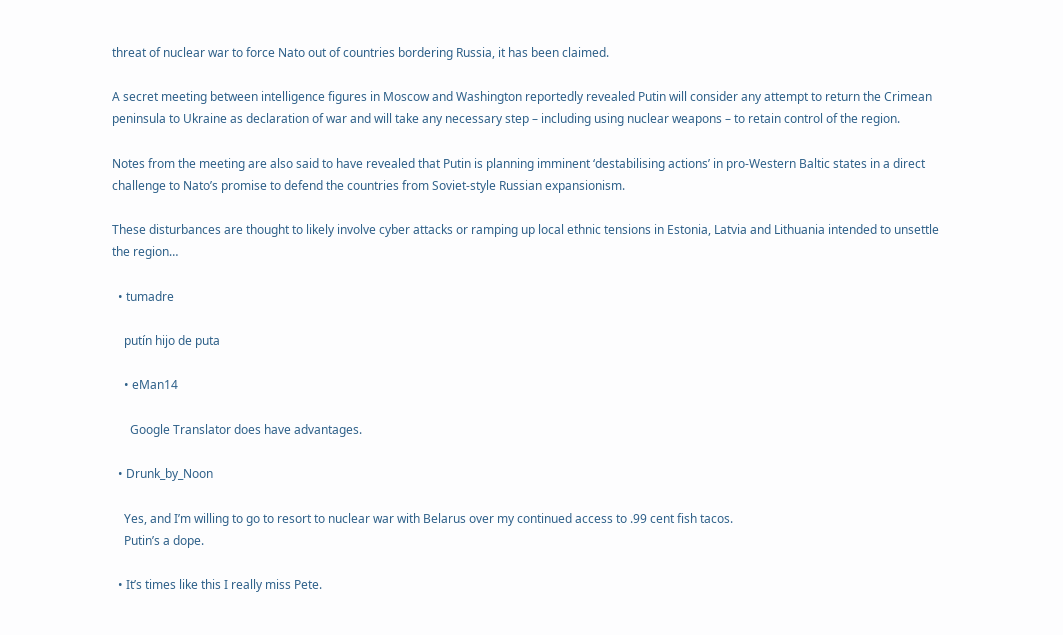threat of nuclear war to force Nato out of countries bordering Russia, it has been claimed.

A secret meeting between intelligence figures in Moscow and Washington reportedly revealed Putin will consider any attempt to return the Crimean peninsula to Ukraine as declaration of war and will take any necessary step – including using nuclear weapons – to retain control of the region.

Notes from the meeting are also said to have revealed that Putin is planning imminent ‘destabilising actions’ in pro-Western Baltic states in a direct challenge to Nato’s promise to defend the countries from Soviet-style Russian expansionism.

These disturbances are thought to likely involve cyber attacks or ramping up local ethnic tensions in Estonia, Latvia and Lithuania intended to unsettle the region…

  • tumadre

    putín hijo de puta

    • eMan14

      Google Translator does have advantages.

  • Drunk_by_Noon

    Yes, and I’m willing to go to resort to nuclear war with Belarus over my continued access to .99 cent fish tacos.
    Putin’s a dope.

  • It’s times like this I really miss Pete.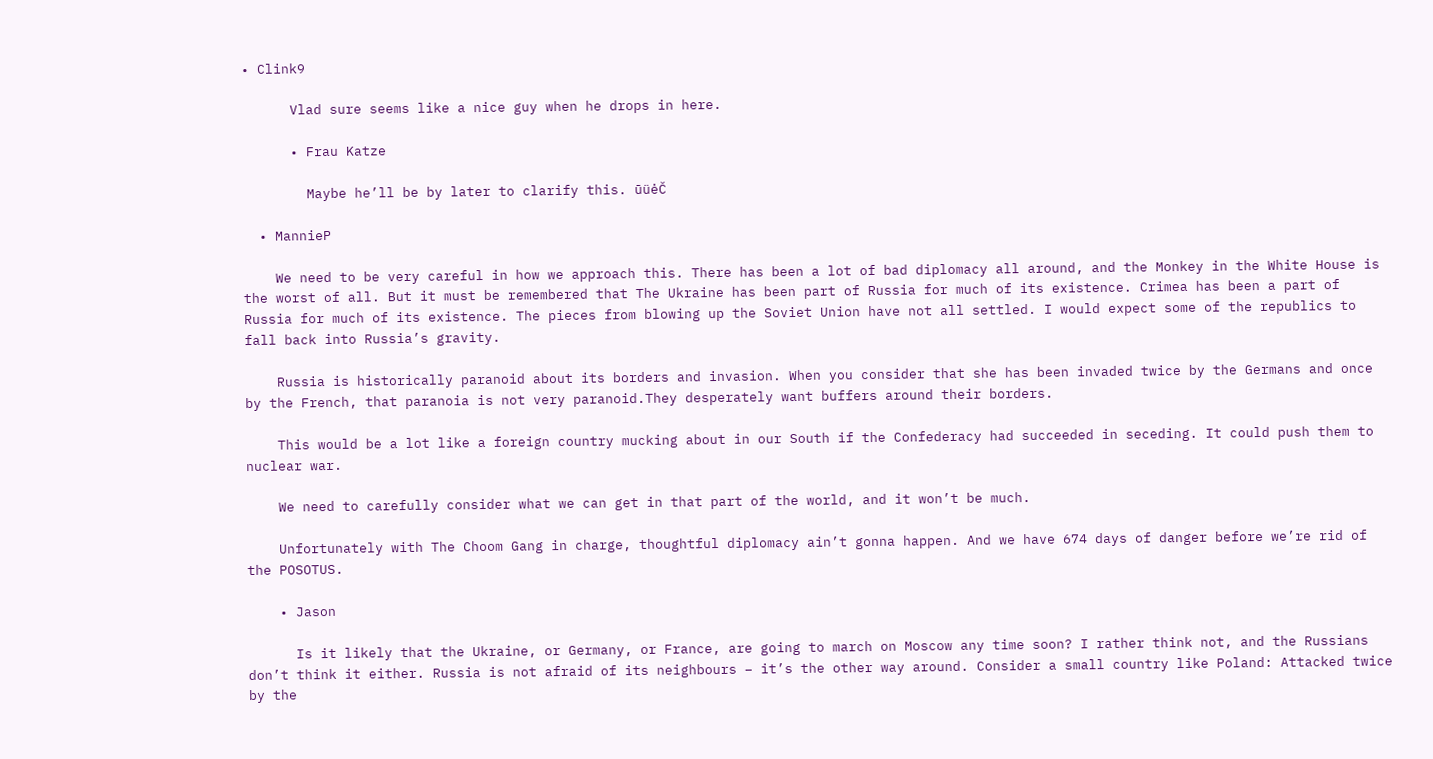• Clink9

      Vlad sure seems like a nice guy when he drops in here.

      • Frau Katze

        Maybe he’ll be by later to clarify this. ūüėČ

  • MannieP

    We need to be very careful in how we approach this. There has been a lot of bad diplomacy all around, and the Monkey in the White House is the worst of all. But it must be remembered that The Ukraine has been part of Russia for much of its existence. Crimea has been a part of Russia for much of its existence. The pieces from blowing up the Soviet Union have not all settled. I would expect some of the republics to fall back into Russia’s gravity.

    Russia is historically paranoid about its borders and invasion. When you consider that she has been invaded twice by the Germans and once by the French, that paranoia is not very paranoid.They desperately want buffers around their borders.

    This would be a lot like a foreign country mucking about in our South if the Confederacy had succeeded in seceding. It could push them to nuclear war.

    We need to carefully consider what we can get in that part of the world, and it won’t be much.

    Unfortunately with The Choom Gang in charge, thoughtful diplomacy ain’t gonna happen. And we have 674 days of danger before we’re rid of the POSOTUS.

    • Jason

      Is it likely that the Ukraine, or Germany, or France, are going to march on Moscow any time soon? I rather think not, and the Russians don’t think it either. Russia is not afraid of its neighbours – it’s the other way around. Consider a small country like Poland: Attacked twice by the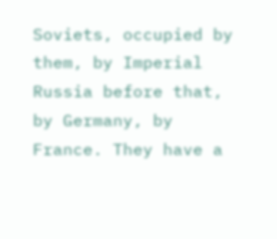Soviets, occupied by them, by Imperial Russia before that, by Germany, by France. They have a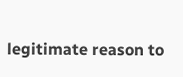legitimate reason to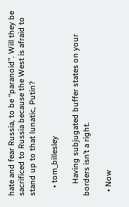hate and fear Russia, to be “paranoid”. Will they be sacrificed to Russia because the West is afraid to stand up to that lunatic, Putin?

    • tom_billesley

      Having subjugated buffer states on your borders isn’t a right.

  • Now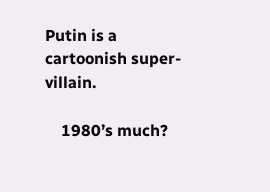Putin is a cartoonish super-villain.

    1980’s much?